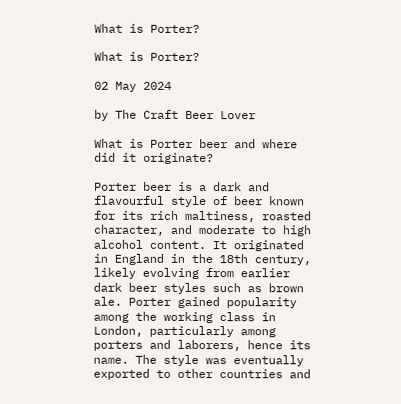What is Porter?

What is Porter?

02 May 2024

by The Craft Beer Lover

What is Porter beer and where did it originate?

Porter beer is a dark and flavourful style of beer known for its rich maltiness, roasted character, and moderate to high alcohol content. It originated in England in the 18th century, likely evolving from earlier dark beer styles such as brown ale. Porter gained popularity among the working class in London, particularly among porters and laborers, hence its name. The style was eventually exported to other countries and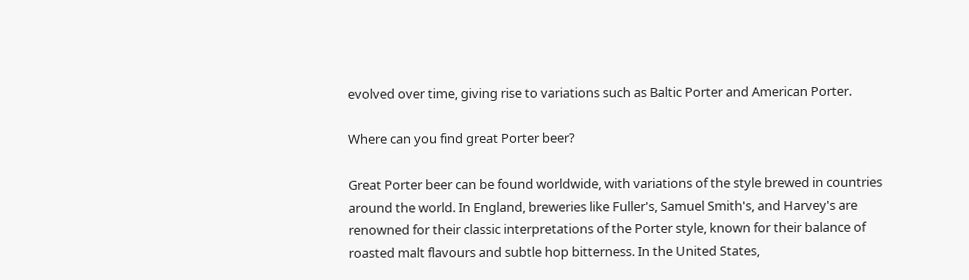evolved over time, giving rise to variations such as Baltic Porter and American Porter.

Where can you find great Porter beer?

Great Porter beer can be found worldwide, with variations of the style brewed in countries around the world. In England, breweries like Fuller's, Samuel Smith's, and Harvey's are renowned for their classic interpretations of the Porter style, known for their balance of roasted malt flavours and subtle hop bitterness. In the United States,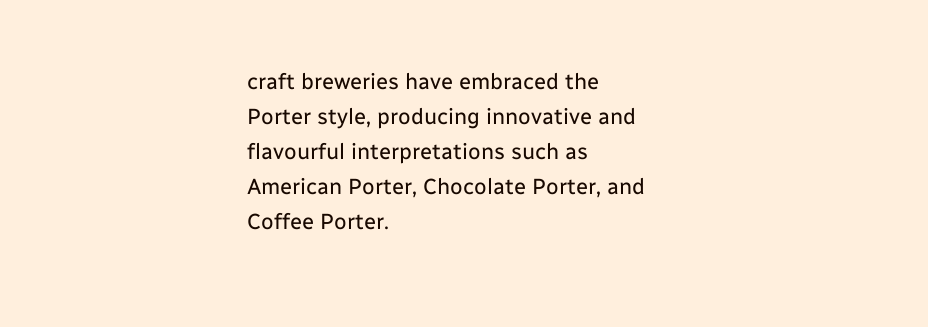craft breweries have embraced the Porter style, producing innovative and flavourful interpretations such as American Porter, Chocolate Porter, and Coffee Porter.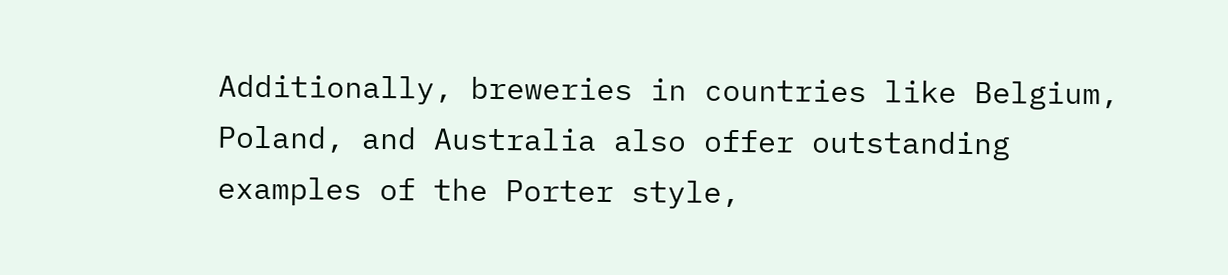Additionally, breweries in countries like Belgium, Poland, and Australia also offer outstanding examples of the Porter style,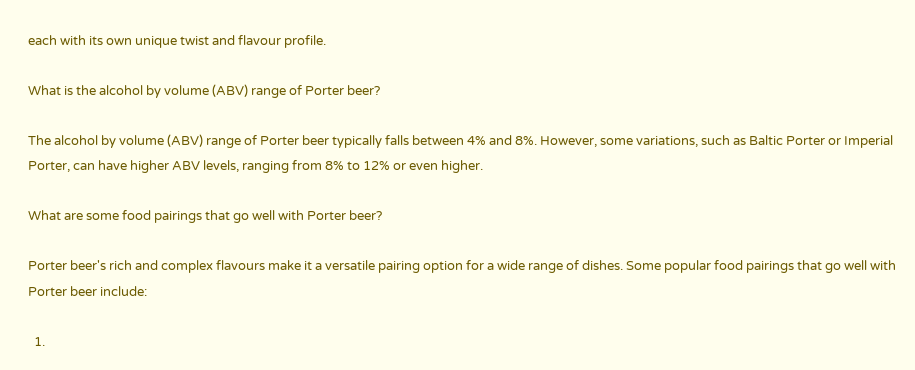each with its own unique twist and flavour profile.

What is the alcohol by volume (ABV) range of Porter beer?

The alcohol by volume (ABV) range of Porter beer typically falls between 4% and 8%. However, some variations, such as Baltic Porter or Imperial Porter, can have higher ABV levels, ranging from 8% to 12% or even higher.

What are some food pairings that go well with Porter beer?

Porter beer's rich and complex flavours make it a versatile pairing option for a wide range of dishes. Some popular food pairings that go well with Porter beer include:

  1.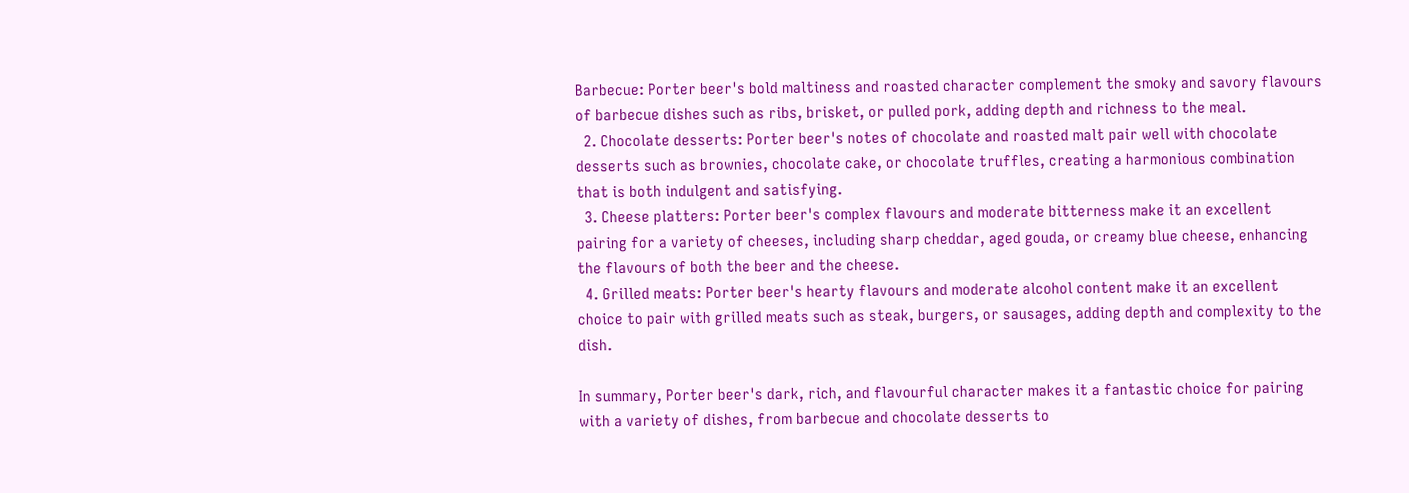Barbecue: Porter beer's bold maltiness and roasted character complement the smoky and savory flavours of barbecue dishes such as ribs, brisket, or pulled pork, adding depth and richness to the meal.
  2. Chocolate desserts: Porter beer's notes of chocolate and roasted malt pair well with chocolate desserts such as brownies, chocolate cake, or chocolate truffles, creating a harmonious combination that is both indulgent and satisfying.
  3. Cheese platters: Porter beer's complex flavours and moderate bitterness make it an excellent pairing for a variety of cheeses, including sharp cheddar, aged gouda, or creamy blue cheese, enhancing the flavours of both the beer and the cheese.
  4. Grilled meats: Porter beer's hearty flavours and moderate alcohol content make it an excellent choice to pair with grilled meats such as steak, burgers, or sausages, adding depth and complexity to the dish.

In summary, Porter beer's dark, rich, and flavourful character makes it a fantastic choice for pairing with a variety of dishes, from barbecue and chocolate desserts to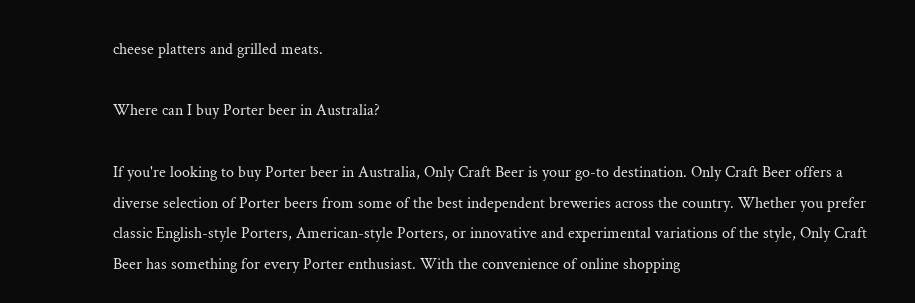cheese platters and grilled meats.

Where can I buy Porter beer in Australia?

If you're looking to buy Porter beer in Australia, Only Craft Beer is your go-to destination. Only Craft Beer offers a diverse selection of Porter beers from some of the best independent breweries across the country. Whether you prefer classic English-style Porters, American-style Porters, or innovative and experimental variations of the style, Only Craft Beer has something for every Porter enthusiast. With the convenience of online shopping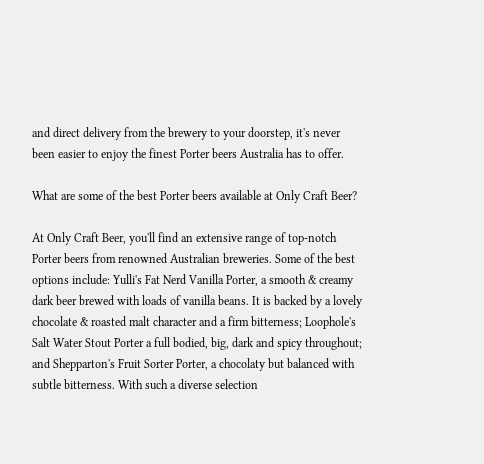and direct delivery from the brewery to your doorstep, it's never been easier to enjoy the finest Porter beers Australia has to offer.

What are some of the best Porter beers available at Only Craft Beer?

At Only Craft Beer, you'll find an extensive range of top-notch Porter beers from renowned Australian breweries. Some of the best options include: Yulli's Fat Nerd Vanilla Porter, a smooth & creamy dark beer brewed with loads of vanilla beans. It is backed by a lovely chocolate & roasted malt character and a firm bitterness; Loophole's Salt Water Stout Porter a full bodied, big, dark and spicy throughout; and Shepparton's Fruit Sorter Porter, a chocolaty but balanced with subtle bitterness. With such a diverse selection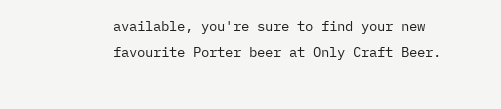available, you're sure to find your new favourite Porter beer at Only Craft Beer.